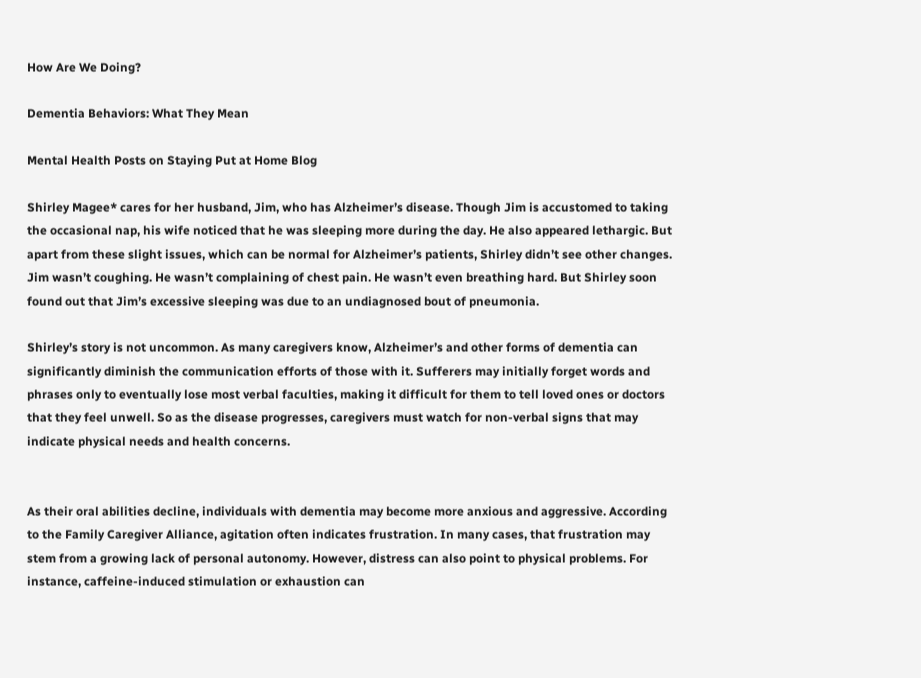How Are We Doing?

Dementia Behaviors: What They Mean

Mental Health Posts on Staying Put at Home Blog

Shirley Magee* cares for her husband, Jim, who has Alzheimer’s disease. Though Jim is accustomed to taking the occasional nap, his wife noticed that he was sleeping more during the day. He also appeared lethargic. But apart from these slight issues, which can be normal for Alzheimer’s patients, Shirley didn’t see other changes. Jim wasn’t coughing. He wasn’t complaining of chest pain. He wasn’t even breathing hard. But Shirley soon found out that Jim’s excessive sleeping was due to an undiagnosed bout of pneumonia.

Shirley’s story is not uncommon. As many caregivers know, Alzheimer’s and other forms of dementia can significantly diminish the communication efforts of those with it. Sufferers may initially forget words and phrases only to eventually lose most verbal faculties, making it difficult for them to tell loved ones or doctors that they feel unwell. So as the disease progresses, caregivers must watch for non-verbal signs that may indicate physical needs and health concerns.


As their oral abilities decline, individuals with dementia may become more anxious and aggressive. According to the Family Caregiver Alliance, agitation often indicates frustration. In many cases, that frustration may stem from a growing lack of personal autonomy. However, distress can also point to physical problems. For instance, caffeine-induced stimulation or exhaustion can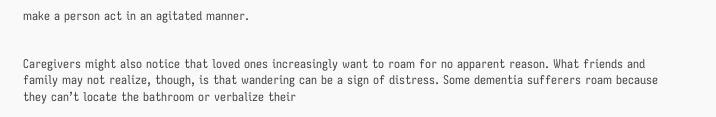make a person act in an agitated manner.


Caregivers might also notice that loved ones increasingly want to roam for no apparent reason. What friends and family may not realize, though, is that wandering can be a sign of distress. Some dementia sufferers roam because they can’t locate the bathroom or verbalize their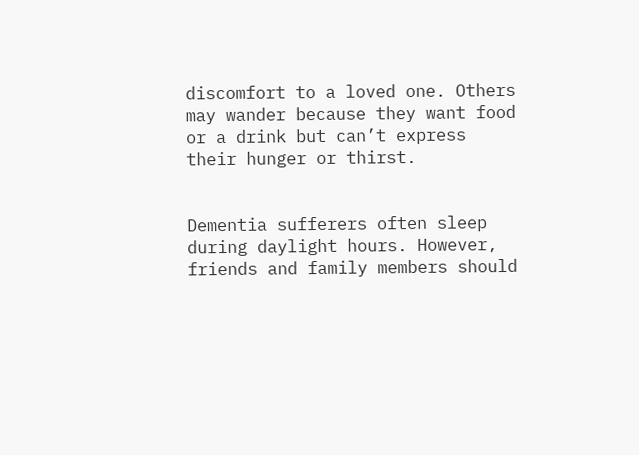discomfort to a loved one. Others may wander because they want food or a drink but can’t express their hunger or thirst.


Dementia sufferers often sleep during daylight hours. However, friends and family members should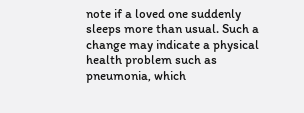note if a loved one suddenly sleeps more than usual. Such a change may indicate a physical health problem such as pneumonia, which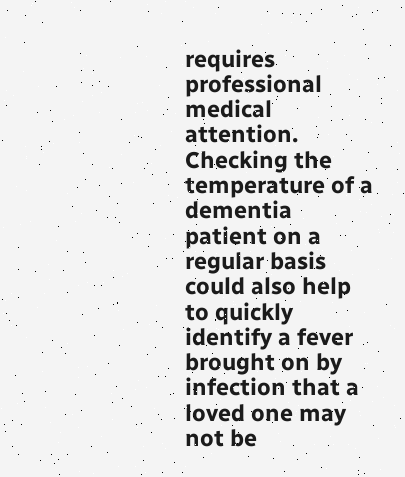requires professional medical attention. Checking the temperature of a dementia patient on a regular basis could also help to quickly identify a fever brought on by infection that a loved one may not be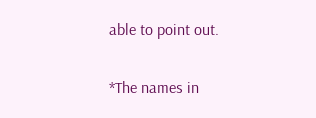able to point out.

*The names in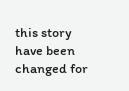this story have been changed for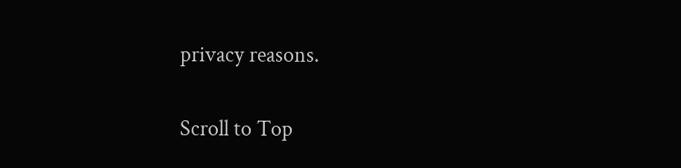privacy reasons.

Scroll to Top